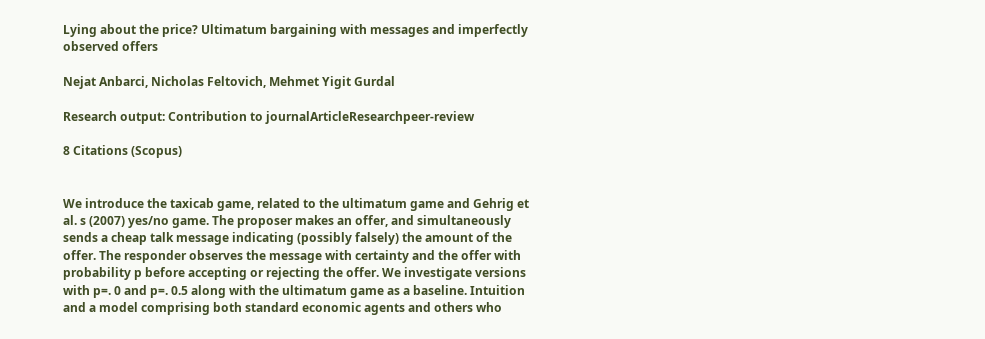Lying about the price? Ultimatum bargaining with messages and imperfectly observed offers

Nejat Anbarci, Nicholas Feltovich, Mehmet Yigit Gurdal

Research output: Contribution to journalArticleResearchpeer-review

8 Citations (Scopus)


We introduce the taxicab game, related to the ultimatum game and Gehrig et al. s (2007) yes/no game. The proposer makes an offer, and simultaneously sends a cheap talk message indicating (possibly falsely) the amount of the offer. The responder observes the message with certainty and the offer with probability p before accepting or rejecting the offer. We investigate versions with p=. 0 and p=. 0.5 along with the ultimatum game as a baseline. Intuition and a model comprising both standard economic agents and others who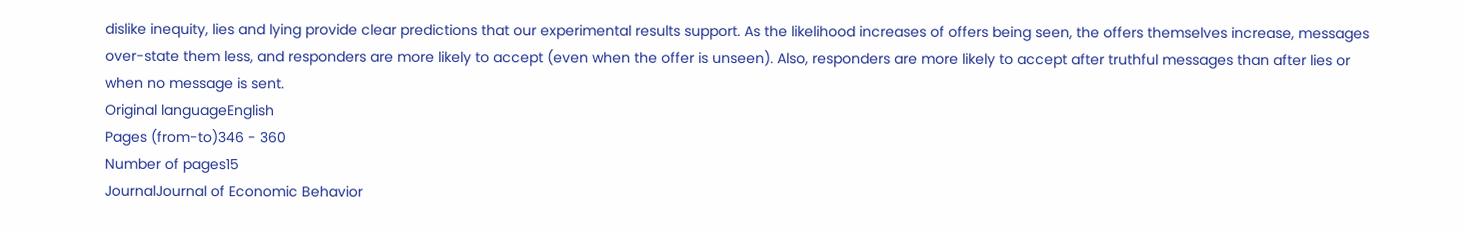dislike inequity, lies and lying provide clear predictions that our experimental results support. As the likelihood increases of offers being seen, the offers themselves increase, messages over-state them less, and responders are more likely to accept (even when the offer is unseen). Also, responders are more likely to accept after truthful messages than after lies or when no message is sent.
Original languageEnglish
Pages (from-to)346 - 360
Number of pages15
JournalJournal of Economic Behavior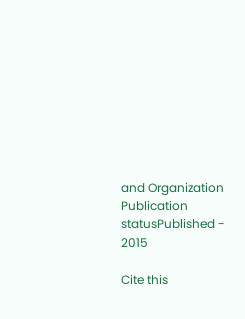and Organization
Publication statusPublished - 2015

Cite this